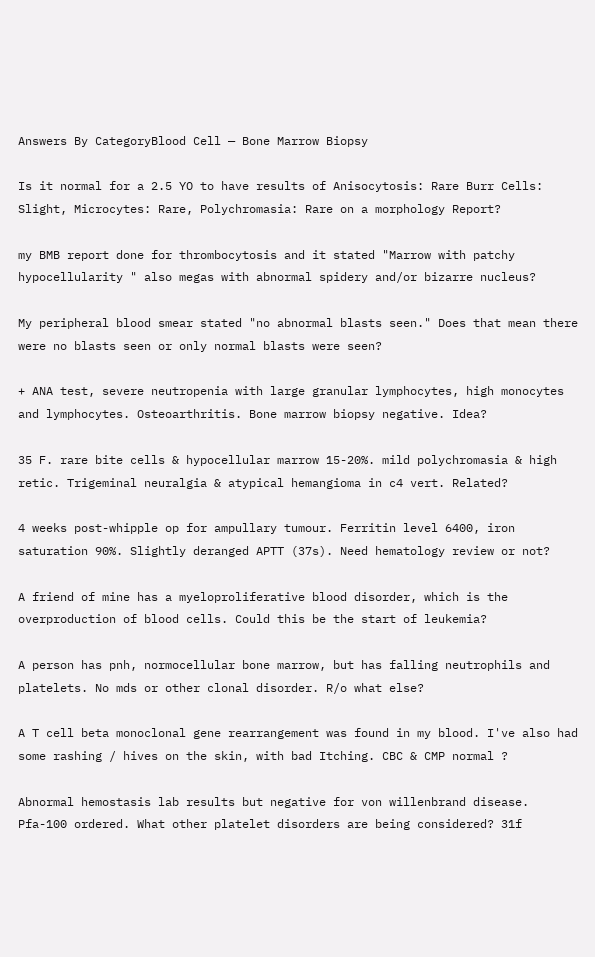Answers By CategoryBlood Cell — Bone Marrow Biopsy

Is it normal for a 2.5 YO to have results of Anisocytosis: Rare Burr Cells: Slight, Microcytes: Rare, Polychromasia: Rare on a morphology Report?

my BMB report done for thrombocytosis and it stated "Marrow with patchy hypocellularity " also megas with abnormal spidery and/or bizarre nucleus?

My peripheral blood smear stated "no abnormal blasts seen." Does that mean there were no blasts seen or only normal blasts were seen?

+ ANA test, severe neutropenia with large granular lymphocytes, high monocytes and lymphocytes. Osteoarthritis. Bone marrow biopsy negative. Idea?

35 F. rare bite cells & hypocellular marrow 15-20%. mild polychromasia & high retic. Trigeminal neuralgia & atypical hemangioma in c4 vert. Related?

4 weeks post-whipple op for ampullary tumour. Ferritin level 6400, iron saturation 90%. Slightly deranged APTT (37s). Need hematology review or not?

A friend of mine has a myeloproliferative blood disorder, which is the overproduction of blood cells. Could this be the start of leukemia?

A person has pnh, normocellular bone marrow, but has falling neutrophils and platelets. No mds or other clonal disorder. R/o what else?

A T cell beta monoclonal gene rearrangement was found in my blood. I've also had some rashing / hives on the skin, with bad Itching. CBC & CMP normal ?

Abnormal hemostasis lab results but negative for von willenbrand disease. Pfa-100 ordered. What other platelet disorders are being considered? 31f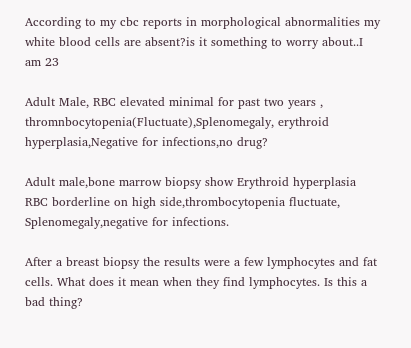According to my cbc reports in morphological abnormalities my white blood cells are absent?is it something to worry about..I am 23

Adult Male, RBC elevated minimal for past two years , thromnbocytopenia(Fluctuate),Splenomegaly, erythroid hyperplasia,Negative for infections,no drug?

Adult male,bone marrow biopsy show Erythroid hyperplasia RBC borderline on high side,thrombocytopenia fluctuate, Splenomegaly,negative for infections.

After a breast biopsy the results were a few lymphocytes and fat cells. What does it mean when they find lymphocytes. Is this a bad thing?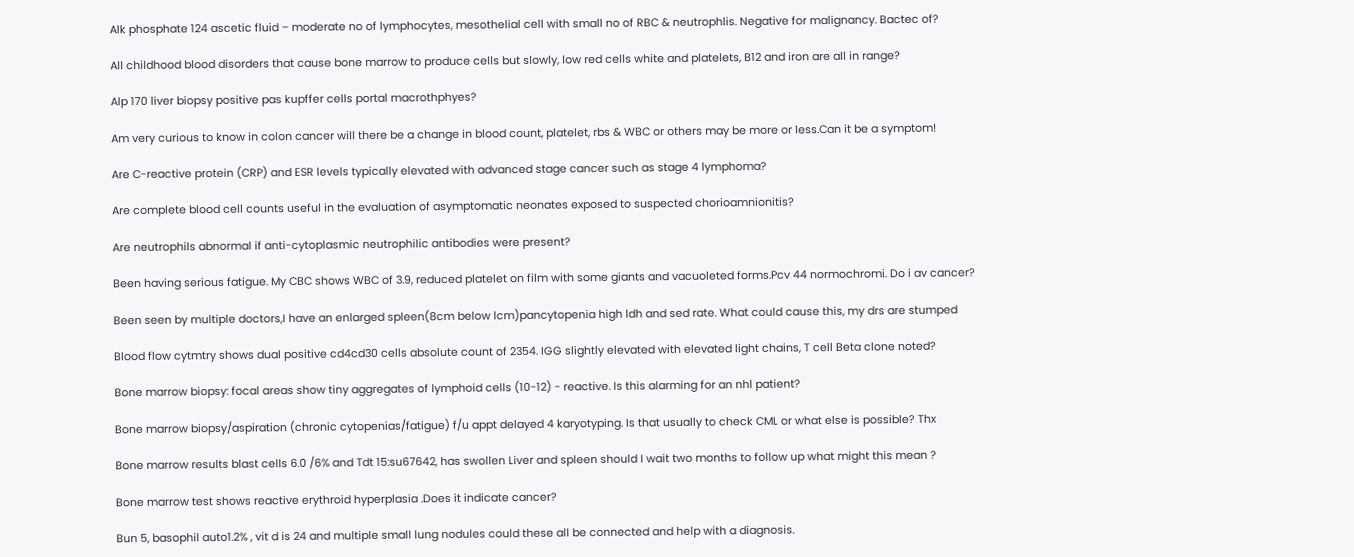Alk phosphate 124 ascetic fluid – moderate no of lymphocytes, mesothelial cell with small no of RBC & neutrophlis. Negative for malignancy. Bactec of?

All childhood blood disorders that cause bone marrow to produce cells but slowly, low red cells white and platelets, B12 and iron are all in range?

Alp 170 liver biopsy positive pas kupffer cells portal macrothphyes?

Am very curious to know in colon cancer will there be a change in blood count, platelet, rbs & WBC or others may be more or less.Can it be a symptom!

Are C-reactive protein (CRP) and ESR levels typically elevated with advanced stage cancer such as stage 4 lymphoma?

Are complete blood cell counts useful in the evaluation of asymptomatic neonates exposed to suspected chorioamnionitis?

Are neutrophils abnormal if anti-cytoplasmic neutrophilic antibodies were present?

Been having serious fatigue. My CBC shows WBC of 3.9, reduced platelet on film with some giants and vacuoleted forms.Pcv 44 normochromi. Do i av cancer?

Been seen by multiple doctors,I have an enlarged spleen(8cm below lcm)pancytopenia high ldh and sed rate. What could cause this, my drs are stumped

Blood flow cytmtry shows dual positive cd4cd30 cells absolute count of 2354. IGG slightly elevated with elevated light chains, T cell Beta clone noted?

Bone marrow biopsy: focal areas show tiny aggregates of lymphoid cells (10-12) - reactive. Is this alarming for an nhl patient?

Bone marrow biopsy/aspiration (chronic cytopenias/fatigue) f/u appt delayed 4 karyotyping. Is that usually to check CML or what else is possible? Thx

Bone marrow results blast cells 6.0 /6% and Tdt 15:su67642, has swollen Liver and spleen should I wait two months to follow up what might this mean ?

Bone marrow test shows reactive erythroid hyperplasia .Does it indicate cancer?

Bun 5, basophil auto1.2% , vit d is 24 and multiple small lung nodules could these all be connected and help with a diagnosis.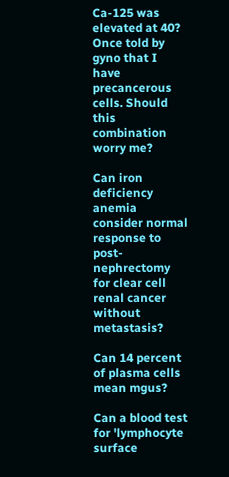Ca-125 was elevated at 40? Once told by gyno that I have precancerous cells. Should this combination worry me?

Can iron deficiency anemia consider normal response to post- nephrectomy for clear cell renal cancer without metastasis?

Can 14 percent of plasma cells mean mgus?

Can a blood test for 'lymphocyte surface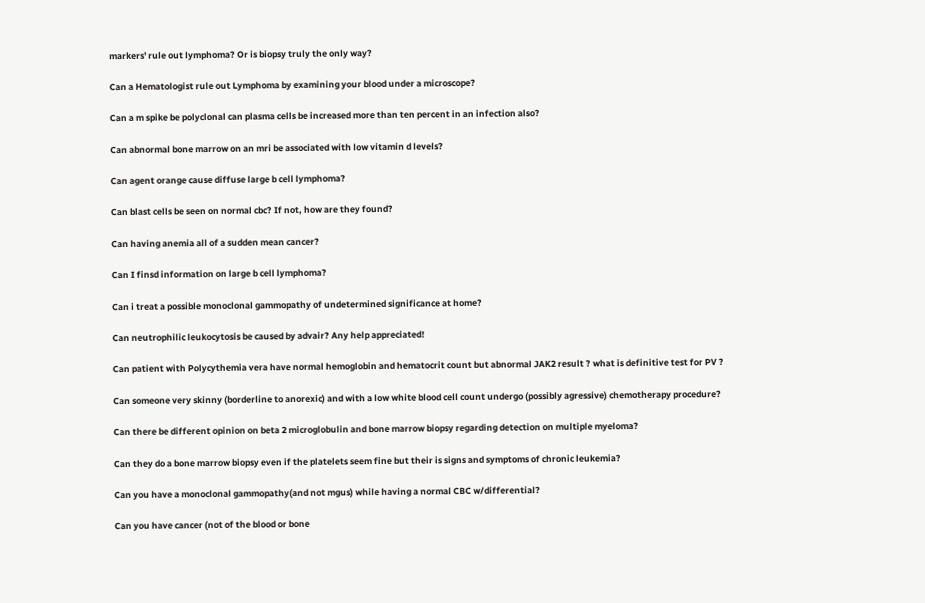markers' rule out lymphoma? Or is biopsy truly the only way?

Can a Hematologist rule out Lymphoma by examining your blood under a microscope?

Can a m spike be polyclonal can plasma cells be increased more than ten percent in an infection also?

Can abnormal bone marrow on an mri be associated with low vitamin d levels?

Can agent orange cause diffuse large b cell lymphoma?

Can blast cells be seen on normal cbc? If not, how are they found?

Can having anemia all of a sudden mean cancer?

Can I finsd information on large b cell lymphoma?

Can i treat a possible monoclonal gammopathy of undetermined significance at home?

Can neutrophilic leukocytosis be caused by advair? Any help appreciated!

Can patient with Polycythemia vera have normal hemoglobin and hematocrit count but abnormal JAK2 result ? what is definitive test for PV ?

Can someone very skinny (borderline to anorexic) and with a low white blood cell count undergo (possibly agressive) chemotherapy procedure?

Can there be different opinion on beta 2 microglobulin and bone marrow biopsy regarding detection on multiple myeloma?

Can they do a bone marrow biopsy even if the platelets seem fine but their is signs and symptoms of chronic leukemia?

Can you have a monoclonal gammopathy(and not mgus) while having a normal CBC w/differential?

Can you have cancer (not of the blood or bone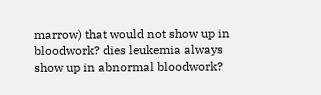marrow) that would not show up in bloodwork? dies leukemia always show up in abnormal bloodwork?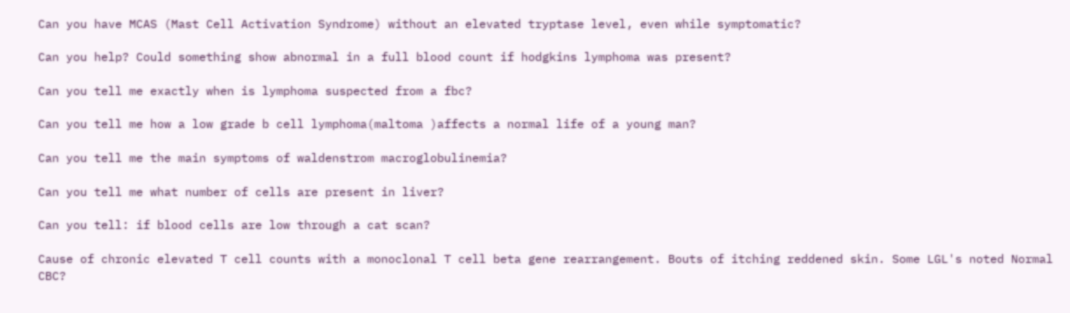Can you have MCAS (Mast Cell Activation Syndrome) without an elevated tryptase level, even while symptomatic?

Can you help? Could something show abnormal in a full blood count if hodgkins lymphoma was present?

Can you tell me exactly when is lymphoma suspected from a fbc?

Can you tell me how a low grade b cell lymphoma(maltoma )affects a normal life of a young man?

Can you tell me the main symptoms of waldenstrom macroglobulinemia?

Can you tell me what number of cells are present in liver?

Can you tell: if blood cells are low through a cat scan?

Cause of chronic elevated T cell counts with a monoclonal T cell beta gene rearrangement. Bouts of itching reddened skin. Some LGL's noted Normal CBC?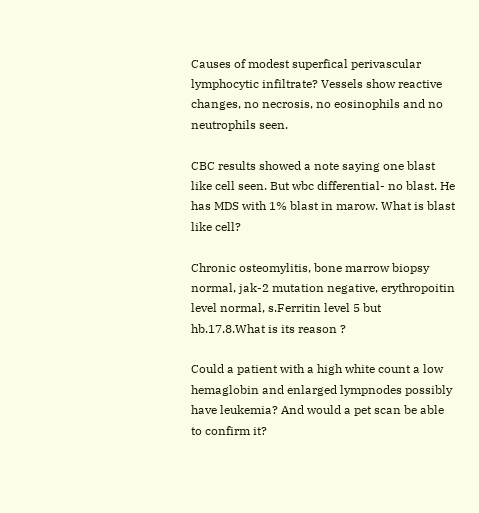Causes of modest superfical perivascular lymphocytic infiltrate? Vessels show reactive changes, no necrosis, no eosinophils and no neutrophils seen.

CBC results showed a note saying one blast like cell seen. But wbc differential- no blast. He has MDS with 1% blast in marow. What is blast like cell?

Chronic osteomylitis, bone marrow biopsy normal, jak-2 mutation negative, erythropoitin level normal, s.Ferritin level 5 but hb.17.8.What is its reason ?

Could a patient with a high white count a low hemaglobin and enlarged lympnodes possibly have leukemia? And would a pet scan be able to confirm it?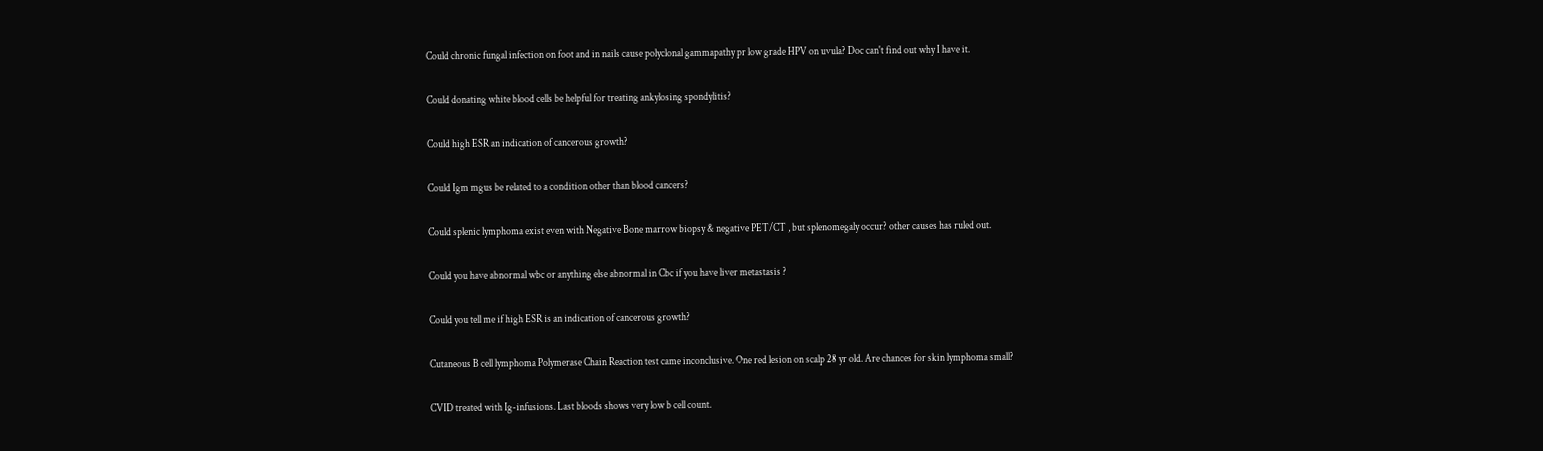Could chronic fungal infection on foot and in nails cause polyclonal gammapathy pr low grade HPV on uvula? Doc can't find out why I have it.

Could donating white blood cells be helpful for treating ankylosing spondylitis?

Could high ESR an indication of cancerous growth?

Could Igm mgus be related to a condition other than blood cancers?

Could splenic lymphoma exist even with Negative Bone marrow biopsy & negative PET/CT , but splenomegaly occur? other causes has ruled out.

Could you have abnormal wbc or anything else abnormal in Cbc if you have liver metastasis ?

Could you tell me if high ESR is an indication of cancerous growth?

Cutaneous B cell lymphoma Polymerase Chain Reaction test came inconclusive. One red lesion on scalp 28 yr old. Are chances for skin lymphoma small?

CVID treated with Ig-infusions. Last bloods shows very low b cell count.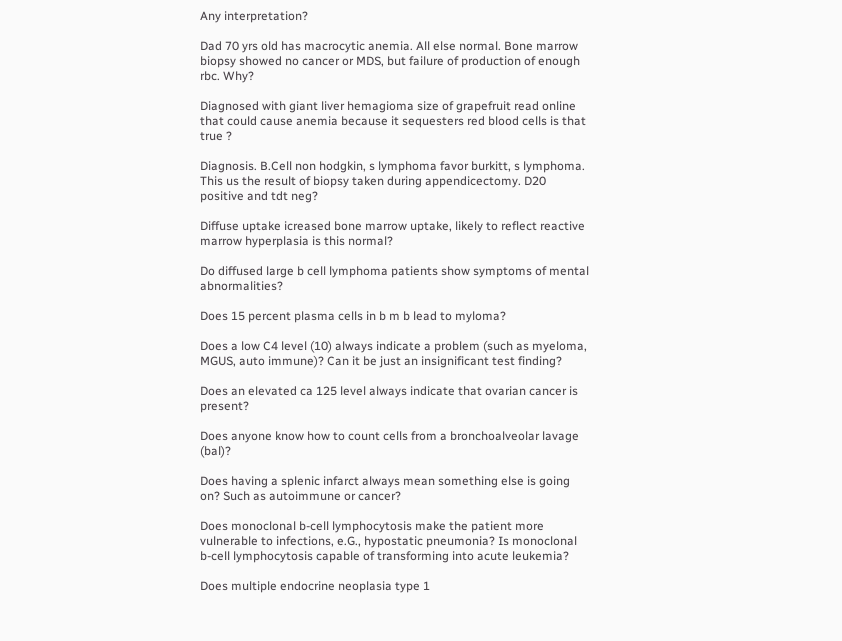Any interpretation?

Dad 70 yrs old has macrocytic anemia. All else normal. Bone marrow biopsy showed no cancer or MDS, but failure of production of enough rbc. Why?

Diagnosed with giant liver hemagioma size of grapefruit read online that could cause anemia because it sequesters red blood cells is that true ?

Diagnosis. B.Cell non hodgkin, s lymphoma favor burkitt, s lymphoma. This us the result of biopsy taken during appendicectomy. D20 positive and tdt neg?

Diffuse uptake icreased bone marrow uptake, likely to reflect reactive marrow hyperplasia is this normal?

Do diffused large b cell lymphoma patients show symptoms of mental abnormalities?

Does 15 percent plasma cells in b m b lead to myloma?

Does a low C4 level (10) always indicate a problem (such as myeloma, MGUS, auto immune)? Can it be just an insignificant test finding?

Does an elevated ca 125 level always indicate that ovarian cancer is present?

Does anyone know how to count cells from a bronchoalveolar lavage (bal)?

Does having a splenic infarct always mean something else is going on? Such as autoimmune or cancer?

Does monoclonal b-cell lymphocytosis make the patient more vulnerable to infections, e.G., hypostatic pneumonia? Is monoclonal b-cell lymphocytosis capable of transforming into acute leukemia?

Does multiple endocrine neoplasia type 1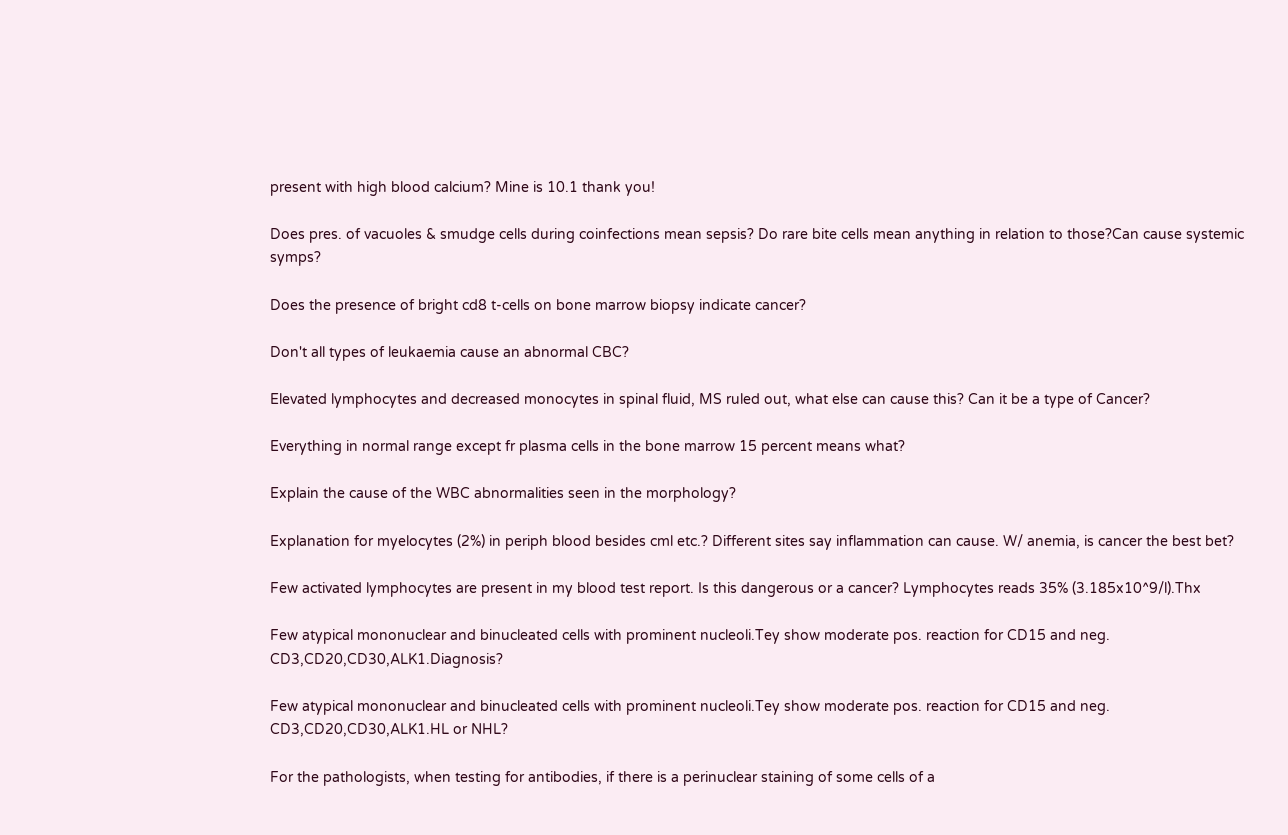present with high blood calcium? Mine is 10.1 thank you!

Does pres. of vacuoles & smudge cells during coinfections mean sepsis? Do rare bite cells mean anything in relation to those?Can cause systemic symps?

Does the presence of bright cd8 t-cells on bone marrow biopsy indicate cancer?

Don't all types of leukaemia cause an abnormal CBC?

Elevated lymphocytes and decreased monocytes in spinal fluid, MS ruled out, what else can cause this? Can it be a type of Cancer?

Everything in normal range except fr plasma cells in the bone marrow 15 percent means what?

Explain the cause of the WBC abnormalities seen in the morphology?

Explanation for myelocytes (2%) in periph blood besides cml etc.? Different sites say inflammation can cause. W/ anemia, is cancer the best bet?

Few activated lymphocytes are present in my blood test report. Is this dangerous or a cancer? Lymphocytes reads 35% (3.185x10^9/l).Thx

Few atypical mononuclear and binucleated cells with prominent nucleoli.Tey show moderate pos. reaction for CD15 and neg. CD3,CD20,CD30,ALK1.Diagnosis?

Few atypical mononuclear and binucleated cells with prominent nucleoli.Tey show moderate pos. reaction for CD15 and neg. CD3,CD20,CD30,ALK1.HL or NHL?

For the pathologists, when testing for antibodies, if there is a perinuclear staining of some cells of a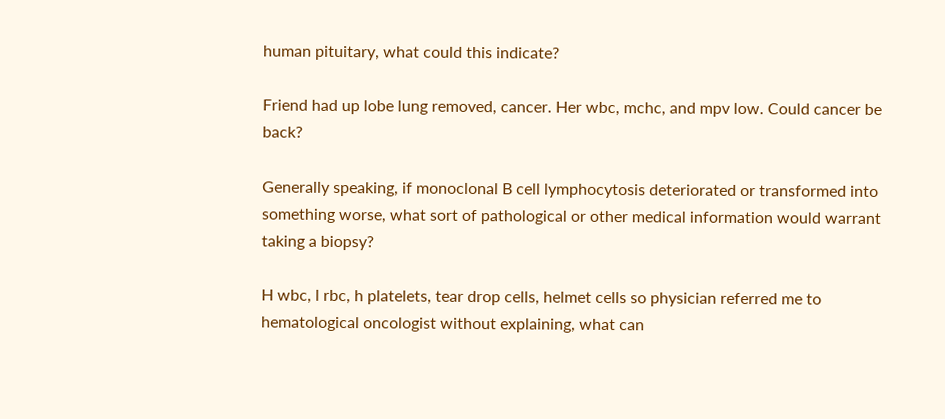human pituitary, what could this indicate?

Friend had up lobe lung removed, cancer. Her wbc, mchc, and mpv low. Could cancer be back?

Generally speaking, if monoclonal B cell lymphocytosis deteriorated or transformed into something worse, what sort of pathological or other medical information would warrant taking a biopsy?

H wbc, l rbc, h platelets, tear drop cells, helmet cells so physician referred me to hematological oncologist without explaining, what can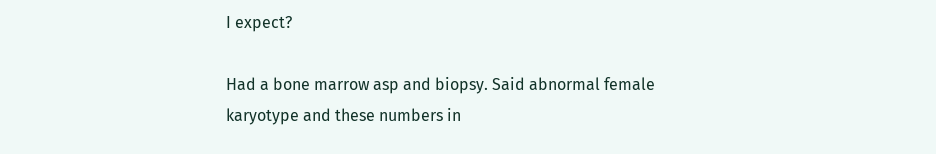I expect?

Had a bone marrow asp and biopsy. Said abnormal female karyotype and these numbers in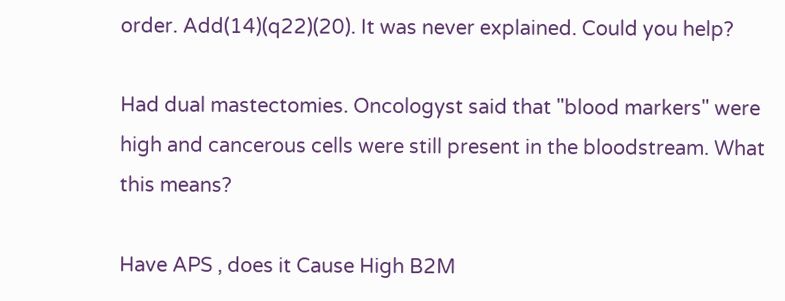order. Add(14)(q22)(20). It was never explained. Could you help?

Had dual mastectomies. Oncologyst said that "blood markers" were high and cancerous cells were still present in the bloodstream. What this means?

Have APS , does it Cause High B2M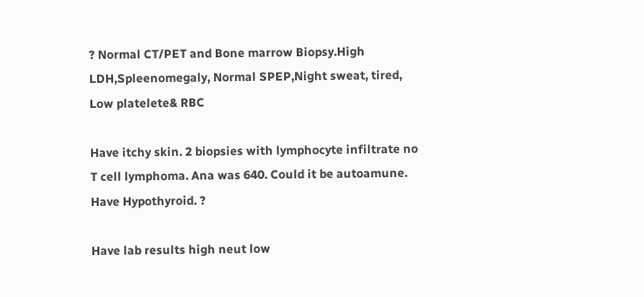? Normal CT/PET and Bone marrow Biopsy.High LDH,Spleenomegaly, Normal SPEP,Night sweat, tired, Low platelete& RBC

Have itchy skin. 2 biopsies with lymphocyte infiltrate no T cell lymphoma. Ana was 640. Could it be autoamune. Have Hypothyroid. ?

Have lab results high neut low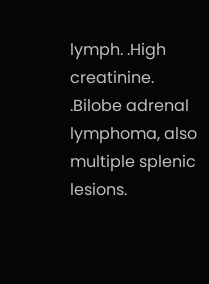lymph. .High creatinine. .Bilobe adrenal lymphoma, also multiple splenic lesions.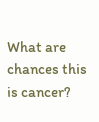What are chances this is cancer?